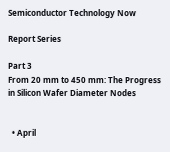Semiconductor Technology Now

Report Series

Part 3
From 20 mm to 450 mm: The Progress in Silicon Wafer Diameter Nodes


  • April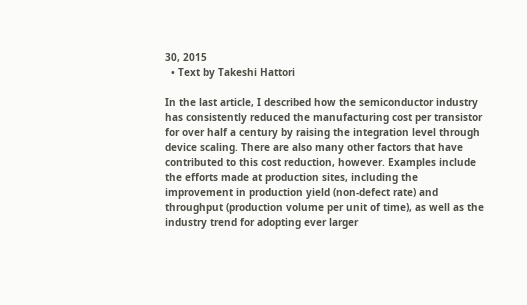30, 2015
  • Text by Takeshi Hattori

In the last article, I described how the semiconductor industry has consistently reduced the manufacturing cost per transistor for over half a century by raising the integration level through device scaling. There are also many other factors that have contributed to this cost reduction, however. Examples include the efforts made at production sites, including the improvement in production yield (non-defect rate) and throughput (production volume per unit of time), as well as the industry trend for adopting ever larger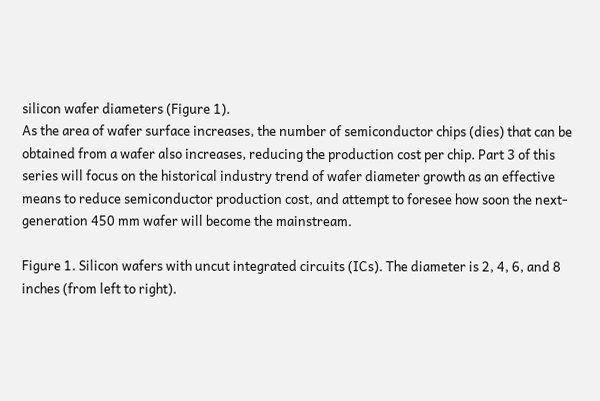silicon wafer diameters (Figure 1).
As the area of wafer surface increases, the number of semiconductor chips (dies) that can be obtained from a wafer also increases, reducing the production cost per chip. Part 3 of this series will focus on the historical industry trend of wafer diameter growth as an effective means to reduce semiconductor production cost, and attempt to foresee how soon the next-generation 450 mm wafer will become the mainstream.

Figure 1. Silicon wafers with uncut integrated circuits (ICs). The diameter is 2, 4, 6, and 8 inches (from left to right).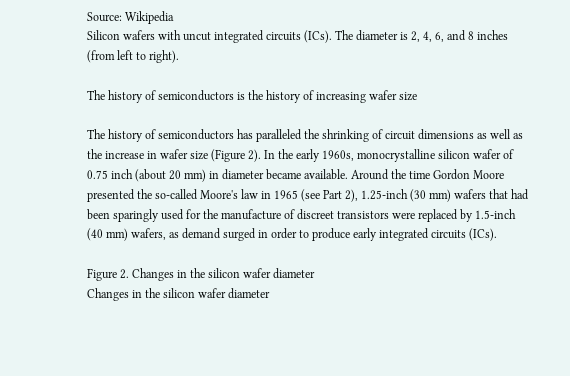Source: Wikipedia
Silicon wafers with uncut integrated circuits (ICs). The diameter is 2, 4, 6, and 8 inches (from left to right).

The history of semiconductors is the history of increasing wafer size

The history of semiconductors has paralleled the shrinking of circuit dimensions as well as the increase in wafer size (Figure 2). In the early 1960s, monocrystalline silicon wafer of 0.75 inch (about 20 mm) in diameter became available. Around the time Gordon Moore presented the so-called Moore's law in 1965 (see Part 2), 1.25-inch (30 mm) wafers that had been sparingly used for the manufacture of discreet transistors were replaced by 1.5-inch (40 mm) wafers, as demand surged in order to produce early integrated circuits (ICs).

Figure 2. Changes in the silicon wafer diameter
Changes in the silicon wafer diameter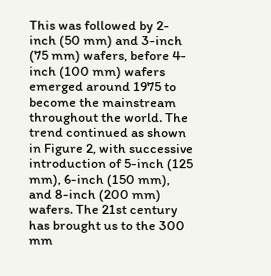This was followed by 2-inch (50 mm) and 3-inch (75 mm) wafers, before 4-inch (100 mm) wafers emerged around 1975 to become the mainstream throughout the world. The trend continued as shown in Figure 2, with successive introduction of 5-inch (125 mm), 6-inch (150 mm), and 8-inch (200 mm) wafers. The 21st century has brought us to the 300 mm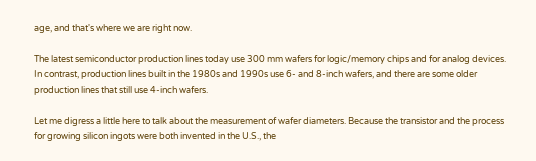age, and that's where we are right now.

The latest semiconductor production lines today use 300 mm wafers for logic/memory chips and for analog devices. In contrast, production lines built in the 1980s and 1990s use 6- and 8-inch wafers, and there are some older production lines that still use 4-inch wafers.

Let me digress a little here to talk about the measurement of wafer diameters. Because the transistor and the process for growing silicon ingots were both invented in the U.S., the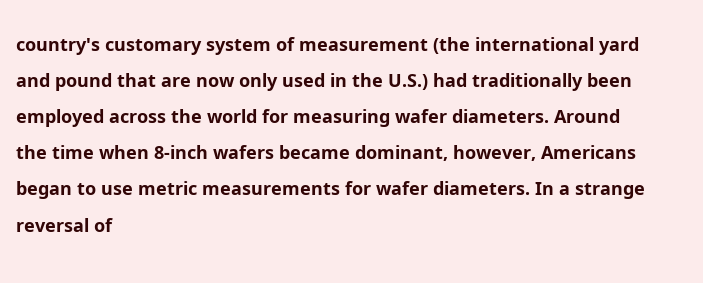country's customary system of measurement (the international yard and pound that are now only used in the U.S.) had traditionally been employed across the world for measuring wafer diameters. Around the time when 8-inch wafers became dominant, however, Americans began to use metric measurements for wafer diameters. In a strange reversal of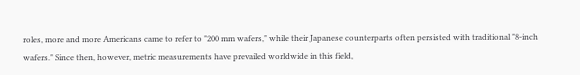roles, more and more Americans came to refer to "200 mm wafers," while their Japanese counterparts often persisted with traditional "8-inch wafers." Since then, however, metric measurements have prevailed worldwide in this field,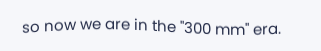so now we are in the "300 mm" era.